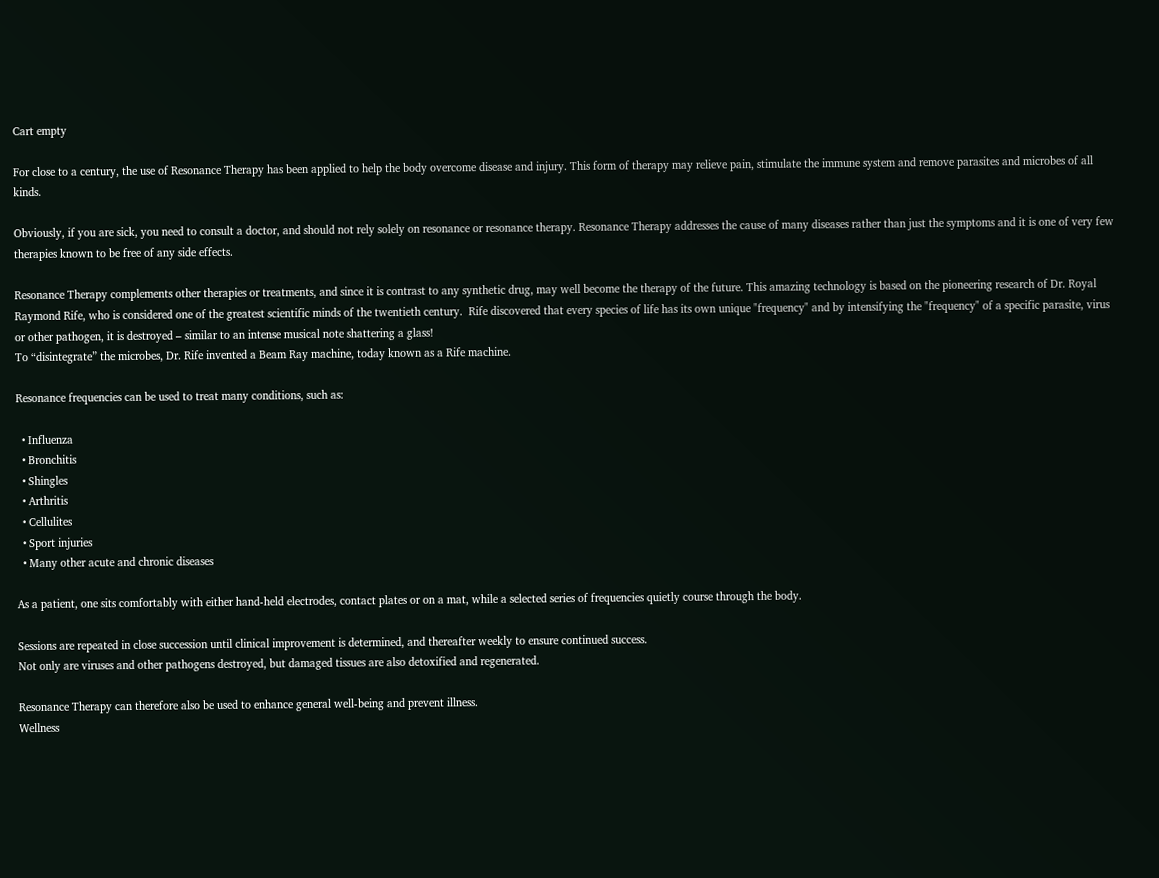Cart empty

For close to a century, the use of Resonance Therapy has been applied to help the body overcome disease and injury. This form of therapy may relieve pain, stimulate the immune system and remove parasites and microbes of all kinds.

Obviously, if you are sick, you need to consult a doctor, and should not rely solely on resonance or resonance therapy. Resonance Therapy addresses the cause of many diseases rather than just the symptoms and it is one of very few therapies known to be free of any side effects.

Resonance Therapy complements other therapies or treatments, and since it is contrast to any synthetic drug, may well become the therapy of the future. This amazing technology is based on the pioneering research of Dr. Royal Raymond Rife, who is considered one of the greatest scientific minds of the twentieth century.  Rife discovered that every species of life has its own unique "frequency" and by intensifying the "frequency" of a specific parasite, virus or other pathogen, it is destroyed – similar to an intense musical note shattering a glass!
To “disintegrate” the microbes, Dr. Rife invented a Beam Ray machine, today known as a Rife machine.

Resonance frequencies can be used to treat many conditions, such as:

  • Influenza
  • Bronchitis
  • Shingles
  • Arthritis
  • Cellulites
  • Sport injuries
  • Many other acute and chronic diseases

As a patient, one sits comfortably with either hand-held electrodes, contact plates or on a mat, while a selected series of frequencies quietly course through the body.

Sessions are repeated in close succession until clinical improvement is determined, and thereafter weekly to ensure continued success.
Not only are viruses and other pathogens destroyed, but damaged tissues are also detoxified and regenerated.

Resonance Therapy can therefore also be used to enhance general well-being and prevent illness.
Wellness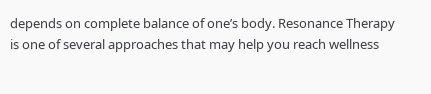depends on complete balance of one’s body. Resonance Therapy is one of several approaches that may help you reach wellness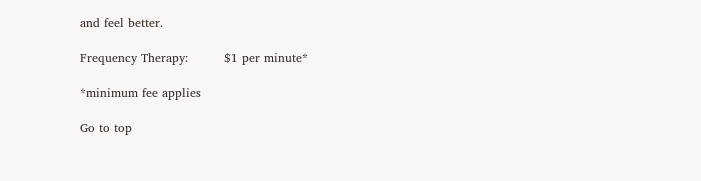and feel better.

Frequency Therapy:         $1 per minute*

*minimum fee applies

Go to top